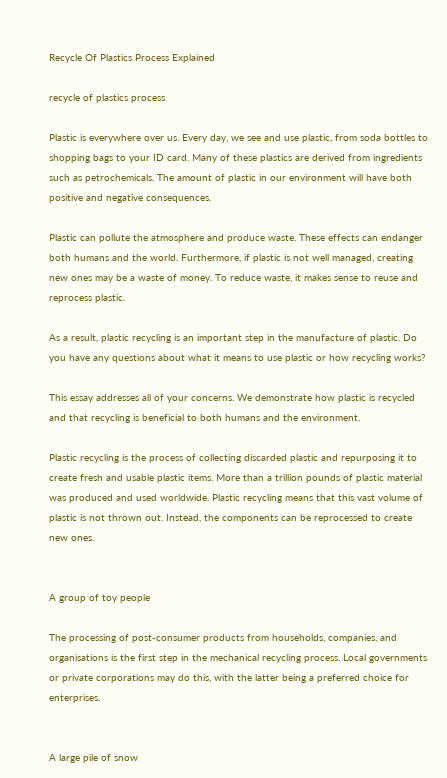Recycle Of Plastics Process Explained

recycle of plastics process

Plastic is everywhere over us. Every day, we see and use plastic, from soda bottles to shopping bags to your ID card. Many of these plastics are derived from ingredients such as petrochemicals. The amount of plastic in our environment will have both positive and negative consequences.

Plastic can pollute the atmosphere and produce waste. These effects can endanger both humans and the world. Furthermore, if plastic is not well managed, creating new ones may be a waste of money. To reduce waste, it makes sense to reuse and reprocess plastic.

As a result, plastic recycling is an important step in the manufacture of plastic. Do you have any questions about what it means to use plastic or how recycling works?

This essay addresses all of your concerns. We demonstrate how plastic is recycled and that recycling is beneficial to both humans and the environment.

Plastic recycling is the process of collecting discarded plastic and repurposing it to create fresh and usable plastic items. More than a trillion pounds of plastic material was produced and used worldwide. Plastic recycling means that this vast volume of plastic is not thrown out. Instead, the components can be reprocessed to create new ones.


A group of toy people

The processing of post-consumer products from households, companies, and organisations is the first step in the mechanical recycling process. Local governments or private corporations may do this, with the latter being a preferred choice for enterprises.


A large pile of snow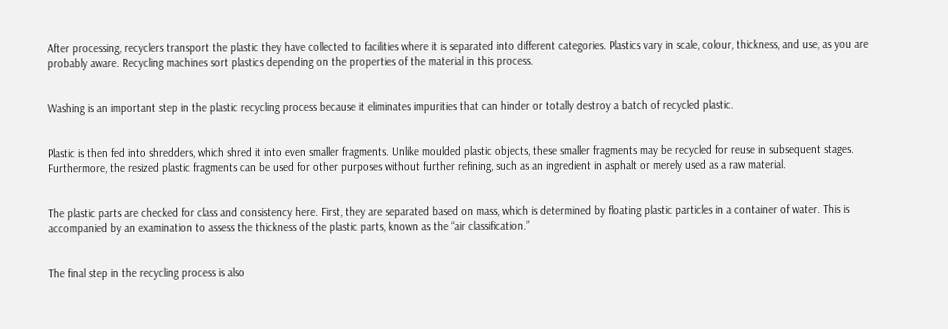After processing, recyclers transport the plastic they have collected to facilities where it is separated into different categories. Plastics vary in scale, colour, thickness, and use, as you are probably aware. Recycling machines sort plastics depending on the properties of the material in this process.


Washing is an important step in the plastic recycling process because it eliminates impurities that can hinder or totally destroy a batch of recycled plastic.


Plastic is then fed into shredders, which shred it into even smaller fragments. Unlike moulded plastic objects, these smaller fragments may be recycled for reuse in subsequent stages. Furthermore, the resized plastic fragments can be used for other purposes without further refining, such as an ingredient in asphalt or merely used as a raw material.


The plastic parts are checked for class and consistency here. First, they are separated based on mass, which is determined by floating plastic particles in a container of water. This is accompanied by an examination to assess the thickness of the plastic parts, known as the “air classification.”


The final step in the recycling process is also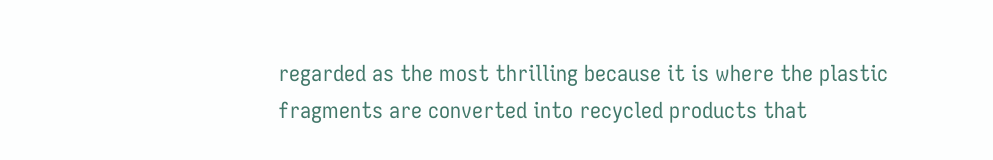regarded as the most thrilling because it is where the plastic fragments are converted into recycled products that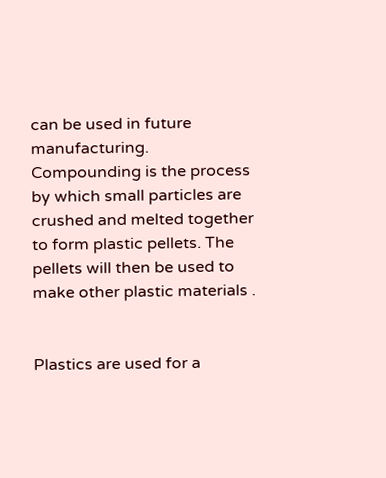can be used in future manufacturing. Compounding is the process by which small particles are crushed and melted together to form plastic pellets. The pellets will then be used to make other plastic materials .


Plastics are used for a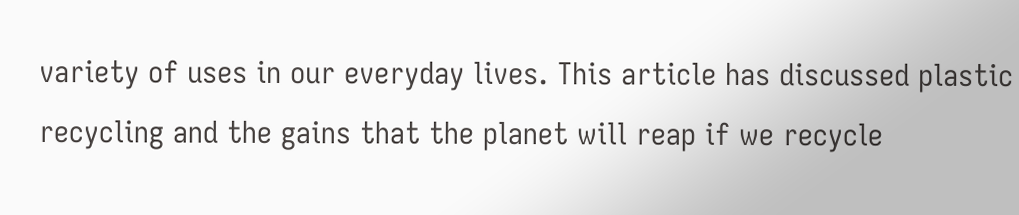variety of uses in our everyday lives. This article has discussed plastic recycling and the gains that the planet will reap if we recycle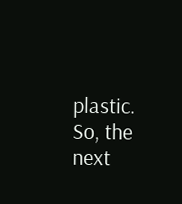plastic. So, the next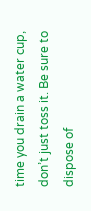time you drain a water cup, don’t just toss it. Be sure to dispose of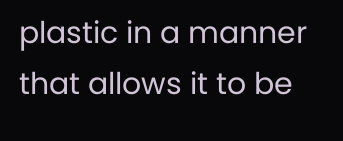plastic in a manner that allows it to be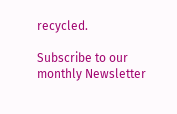recycled.

Subscribe to our monthly Newsletter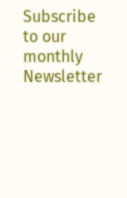Subscribe to our monthly Newsletter